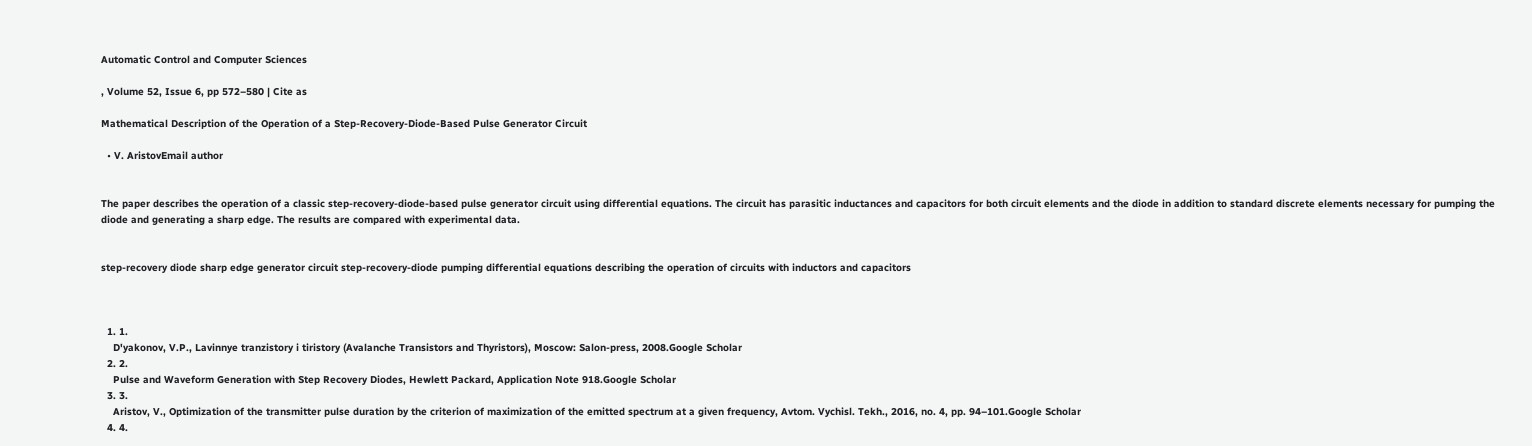Automatic Control and Computer Sciences

, Volume 52, Issue 6, pp 572–580 | Cite as

Mathematical Description of the Operation of a Step-Recovery-Diode-Based Pulse Generator Circuit

  • V. AristovEmail author


The paper describes the operation of a classic step-recovery-diode-based pulse generator circuit using differential equations. The circuit has parasitic inductances and capacitors for both circuit elements and the diode in addition to standard discrete elements necessary for pumping the diode and generating a sharp edge. The results are compared with experimental data.


step-recovery diode sharp edge generator circuit step-recovery-diode pumping differential equations describing the operation of circuits with inductors and capacitors



  1. 1.
    D'yakonov, V.P., Lavinnye tranzistory i tiristory (Avalanche Transistors and Thyristors), Moscow: Salon-press, 2008.Google Scholar
  2. 2.
    Pulse and Waveform Generation with Step Recovery Diodes, Hewlett Packard, Application Note 918.Google Scholar
  3. 3.
    Aristov, V., Optimization of the transmitter pulse duration by the criterion of maximization of the emitted spectrum at a given frequency, Avtom. Vychisl. Tekh., 2016, no. 4, pp. 94–101.Google Scholar
  4. 4.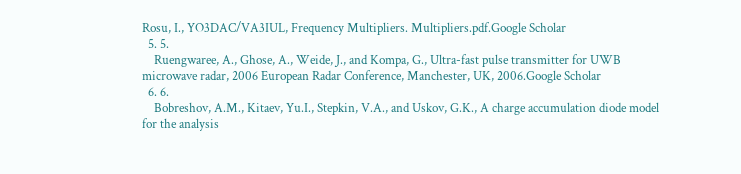Rosu, I., YO3DAC/VA3IUL, Frequency Multipliers. Multipliers.pdf.Google Scholar
  5. 5.
    Ruengwaree, A., Ghose, A., Weide, J., and Kompa, G., Ultra-fast pulse transmitter for UWB microwave radar, 2006 European Radar Conference, Manchester, UK, 2006.Google Scholar
  6. 6.
    Bobreshov, A.M., Kitaev, Yu.I., Stepkin, V.A., and Uskov, G.K., A charge accumulation diode model for the analysis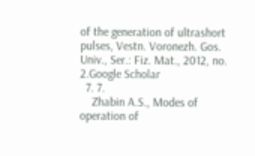of the generation of ultrashort pulses, Vestn. Voronezh. Gos. Univ., Ser.: Fiz. Mat., 2012, no. 2.Google Scholar
  7. 7.
    Zhabin A.S., Modes of operation of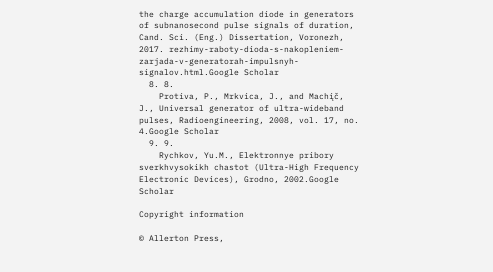the charge accumulation diode in generators of subnanosecond pulse signals of duration, Cand. Sci. (Eng.) Dissertation, Voronezh, 2017. rezhimy-raboty-dioda-s-nakopleniem-zarjada-v-generatorah-impulsnyh-signalov.html.Google Scholar
  8. 8.
    Protiva, P., Mrkvica, J., and Machįč, J., Universal generator of ultra-wideband pulses, Radioengineering, 2008, vol. 17, no. 4.Google Scholar
  9. 9.
    Rychkov, Yu.M., Elektronnye pribory sverkhvysokikh chastot (Ultra-High Frequency Electronic Devices), Grodno, 2002.Google Scholar

Copyright information

© Allerton Press,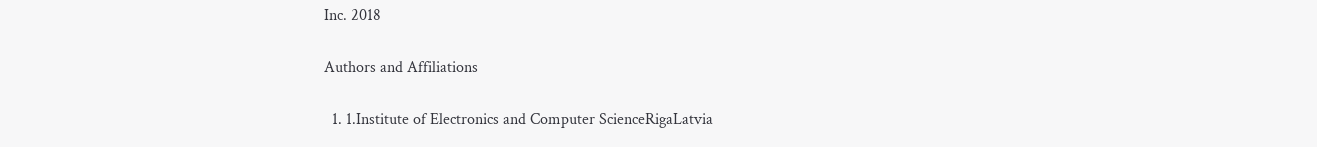Inc. 2018

Authors and Affiliations

  1. 1.Institute of Electronics and Computer ScienceRigaLatvia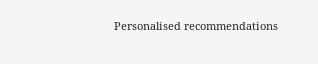Personalised recommendations